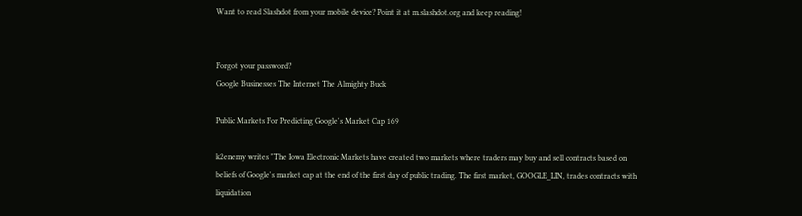Want to read Slashdot from your mobile device? Point it at m.slashdot.org and keep reading!


Forgot your password?
Google Businesses The Internet The Almighty Buck

Public Markets For Predicting Google's Market Cap 169

k2enemy writes "The Iowa Electronic Markets have created two markets where traders may buy and sell contracts based on beliefs of Google's market cap at the end of the first day of public trading. The first market, GOOGLE_LIN, trades contracts with liquidation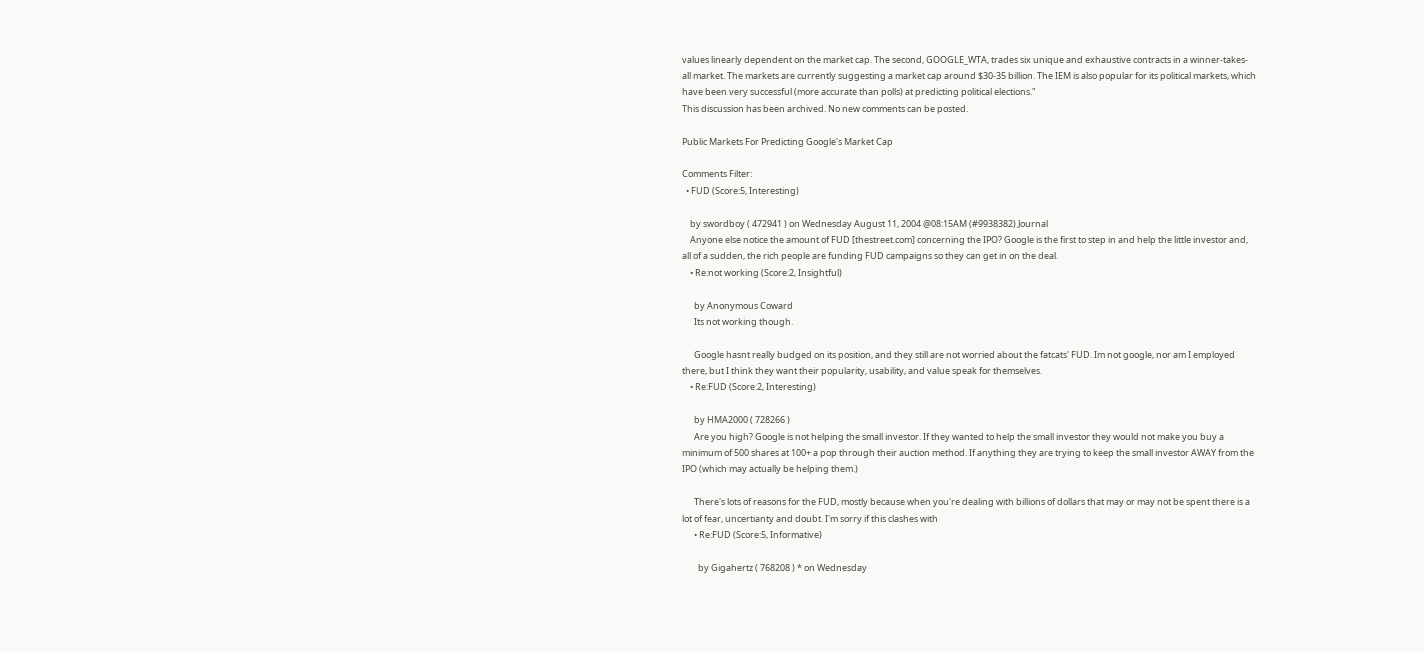values linearly dependent on the market cap. The second, GOOGLE_WTA, trades six unique and exhaustive contracts in a winner-takes-all market. The markets are currently suggesting a market cap around $30-35 billion. The IEM is also popular for its political markets, which have been very successful (more accurate than polls) at predicting political elections."
This discussion has been archived. No new comments can be posted.

Public Markets For Predicting Google's Market Cap

Comments Filter:
  • FUD (Score:5, Interesting)

    by swordboy ( 472941 ) on Wednesday August 11, 2004 @08:15AM (#9938382) Journal
    Anyone else notice the amount of FUD [thestreet.com] concerning the IPO? Google is the first to step in and help the little investor and, all of a sudden, the rich people are funding FUD campaigns so they can get in on the deal.
    • Re:not working (Score:2, Insightful)

      by Anonymous Coward
      Its not working though.

      Google hasnt really budged on its position, and they still are not worried about the fatcats' FUD. Im not google, nor am I employed there, but I think they want their popularity, usability, and value speak for themselves.
    • Re:FUD (Score:2, Interesting)

      by HMA2000 ( 728266 )
      Are you high? Google is not helping the small investor. If they wanted to help the small investor they would not make you buy a minimum of 500 shares at 100+ a pop through their auction method. If anything they are trying to keep the small investor AWAY from the IPO (which may actually be helping them.)

      There's lots of reasons for the FUD, mostly because when you're dealing with billions of dollars that may or may not be spent there is a lot of fear, uncertianty and doubt. I'm sorry if this clashes with
      • Re:FUD (Score:5, Informative)

        by Gigahertz ( 768208 ) * on Wednesday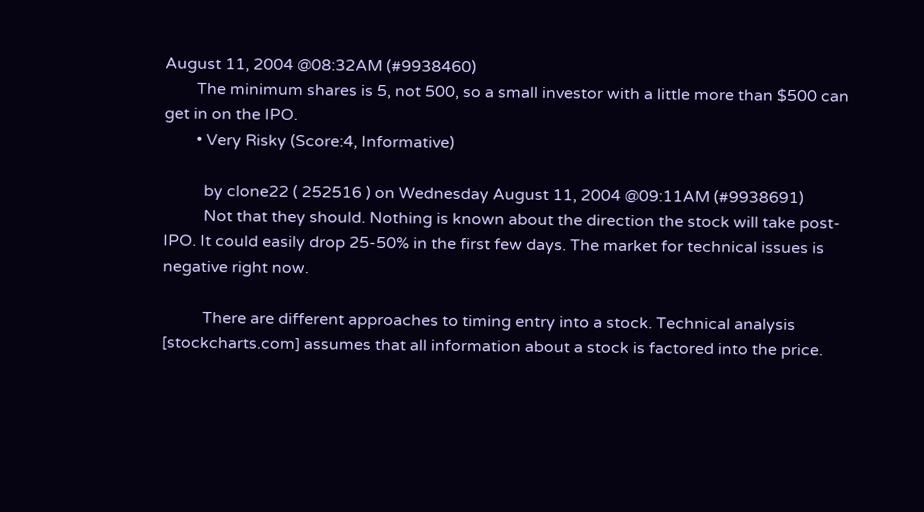August 11, 2004 @08:32AM (#9938460)
        The minimum shares is 5, not 500, so a small investor with a little more than $500 can get in on the IPO.
        • Very Risky (Score:4, Informative)

          by clone22 ( 252516 ) on Wednesday August 11, 2004 @09:11AM (#9938691)
          Not that they should. Nothing is known about the direction the stock will take post-IPO. It could easily drop 25-50% in the first few days. The market for technical issues is negative right now.

          There are different approaches to timing entry into a stock. Technical analysis [stockcharts.com] assumes that all information about a stock is factored into the price.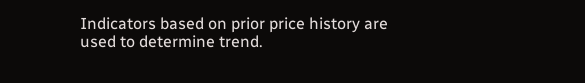Indicators based on prior price history are used to determine trend.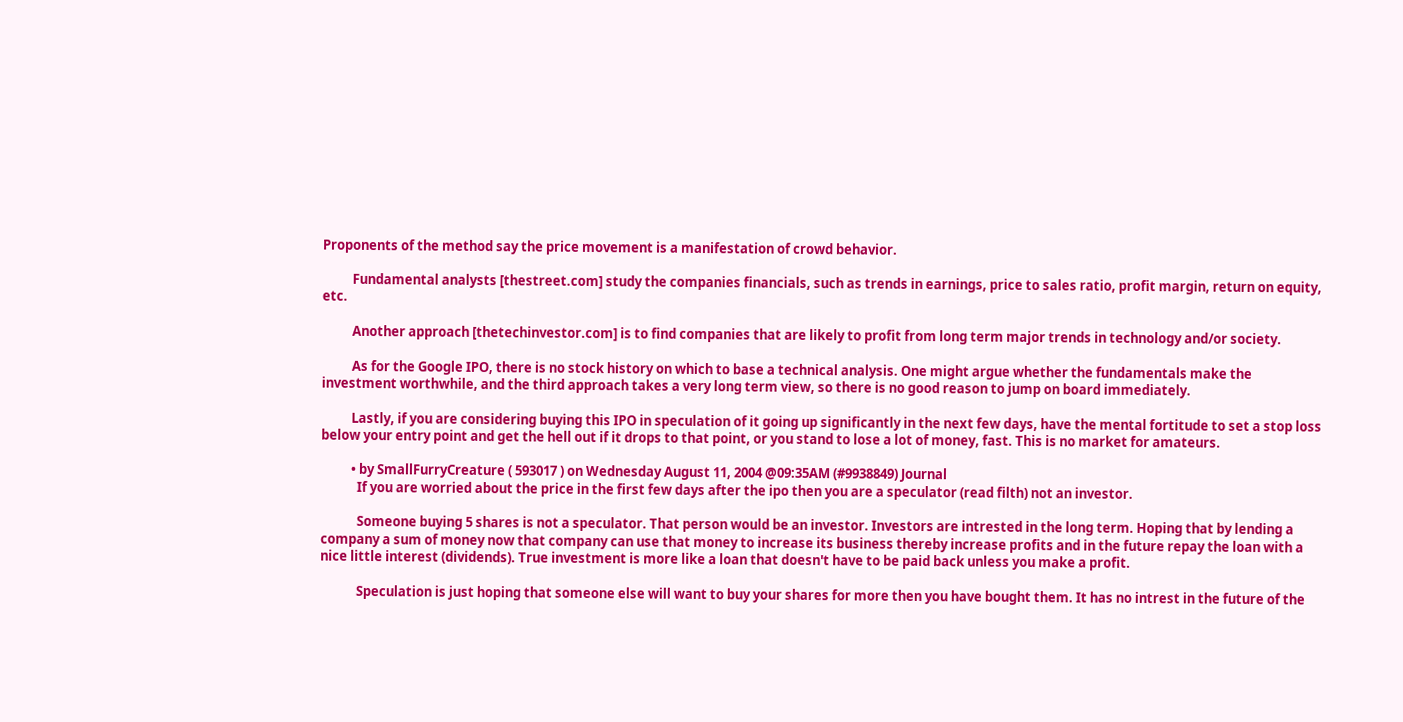Proponents of the method say the price movement is a manifestation of crowd behavior.

          Fundamental analysts [thestreet.com] study the companies financials, such as trends in earnings, price to sales ratio, profit margin, return on equity, etc.

          Another approach [thetechinvestor.com] is to find companies that are likely to profit from long term major trends in technology and/or society.

          As for the Google IPO, there is no stock history on which to base a technical analysis. One might argue whether the fundamentals make the investment worthwhile, and the third approach takes a very long term view, so there is no good reason to jump on board immediately.

          Lastly, if you are considering buying this IPO in speculation of it going up significantly in the next few days, have the mental fortitude to set a stop loss below your entry point and get the hell out if it drops to that point, or you stand to lose a lot of money, fast. This is no market for amateurs.

          • by SmallFurryCreature ( 593017 ) on Wednesday August 11, 2004 @09:35AM (#9938849) Journal
            If you are worried about the price in the first few days after the ipo then you are a speculator (read filth) not an investor.

            Someone buying 5 shares is not a speculator. That person would be an investor. Investors are intrested in the long term. Hoping that by lending a company a sum of money now that company can use that money to increase its business thereby increase profits and in the future repay the loan with a nice little interest (dividends). True investment is more like a loan that doesn't have to be paid back unless you make a profit.

            Speculation is just hoping that someone else will want to buy your shares for more then you have bought them. It has no intrest in the future of the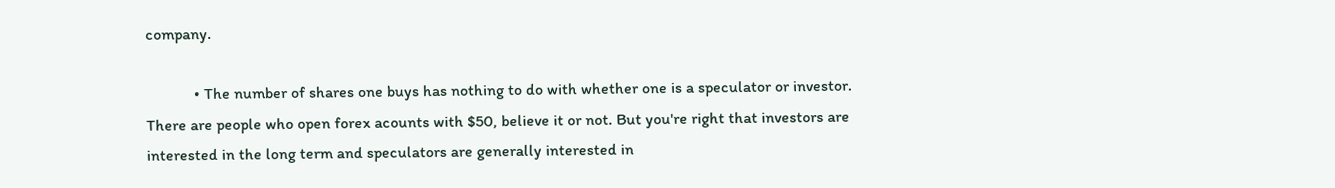company.

            • The number of shares one buys has nothing to do with whether one is a speculator or investor. There are people who open forex acounts with $50, believe it or not. But you're right that investors are interested in the long term and speculators are generally interested in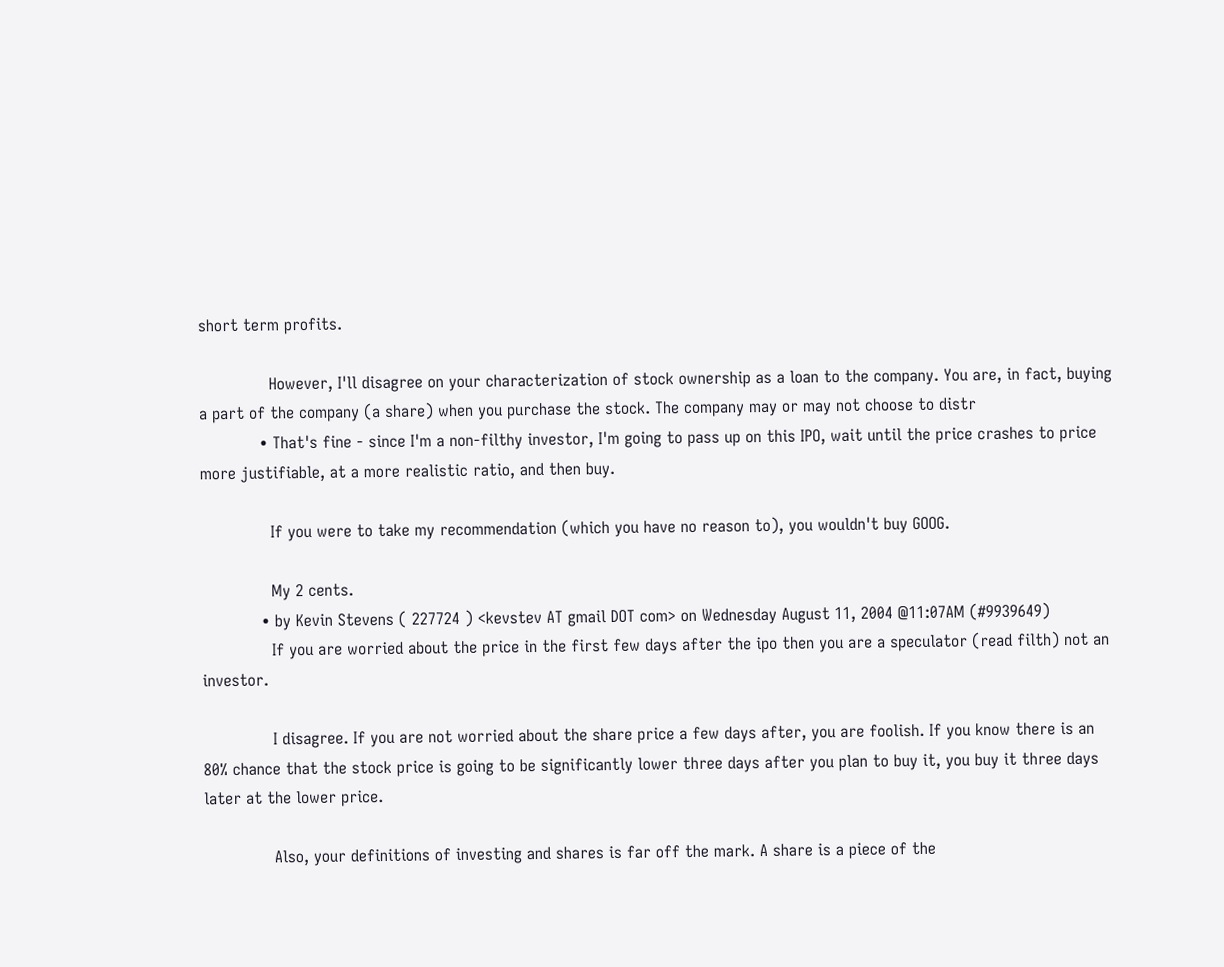short term profits.

              However, I'll disagree on your characterization of stock ownership as a loan to the company. You are, in fact, buying a part of the company (a share) when you purchase the stock. The company may or may not choose to distr
            • That's fine - since I'm a non-filthy investor, I'm going to pass up on this IPO, wait until the price crashes to price more justifiable, at a more realistic ratio, and then buy.

              If you were to take my recommendation (which you have no reason to), you wouldn't buy GOOG.

              My 2 cents.
            • by Kevin Stevens ( 227724 ) <kevstev AT gmail DOT com> on Wednesday August 11, 2004 @11:07AM (#9939649)
              If you are worried about the price in the first few days after the ipo then you are a speculator (read filth) not an investor.

              I disagree. If you are not worried about the share price a few days after, you are foolish. If you know there is an 80% chance that the stock price is going to be significantly lower three days after you plan to buy it, you buy it three days later at the lower price.

              Also, your definitions of investing and shares is far off the mark. A share is a piece of the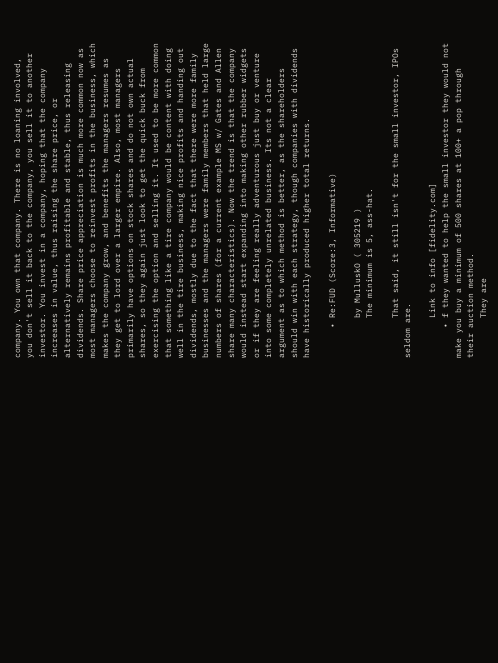company. You own that company. There is no loaning involved, you don't sell it back to the company, you sell it to another investor. You invest in a company, hoping that the company increases in value, thus raising the share price, or alternatively remains profitable and stable, thus releasing dividends. Share price appreciation is much more common now as most managers choose to reinvest profits in the business, which makes the company grow, and benefits the managers resumes as they get to lord over a larger empire. Also, most managers primarily have options on stock shares and do not own actual shares, so they again just look to get the quick buck from exercising the option and selling it. It used to be more common that something like a tire company would be content with doing well in the tire business, making nice profits and handing out dividends, mostly due to the fact that there were more family businesses and the managers were family members that held large numbers of shares (for a current example MS w/ Gates and Allen share many characteristics). Now the trend is that the company would instead start expanding into making other rubber widgets or if they are feeling really adventurous just buy or venture into some completely unrelated business. Its not a clear argument as to which method is better, as the shareholders should win with each strategy, though companies with dividends have historically produced higher total returns.

      • Re:FUD (Score:3, Informative)

        by MulluskO ( 305219 )
        The minimum is 5, ass-hat.

        That said, it still isn't for the small investor, IPOs seldom are.

        Link to info [fidelity.com]
      • f they wanted to help the small investor they would not make you buy a minimum of 500 shares at 100+ a pop through their auction method.
        They are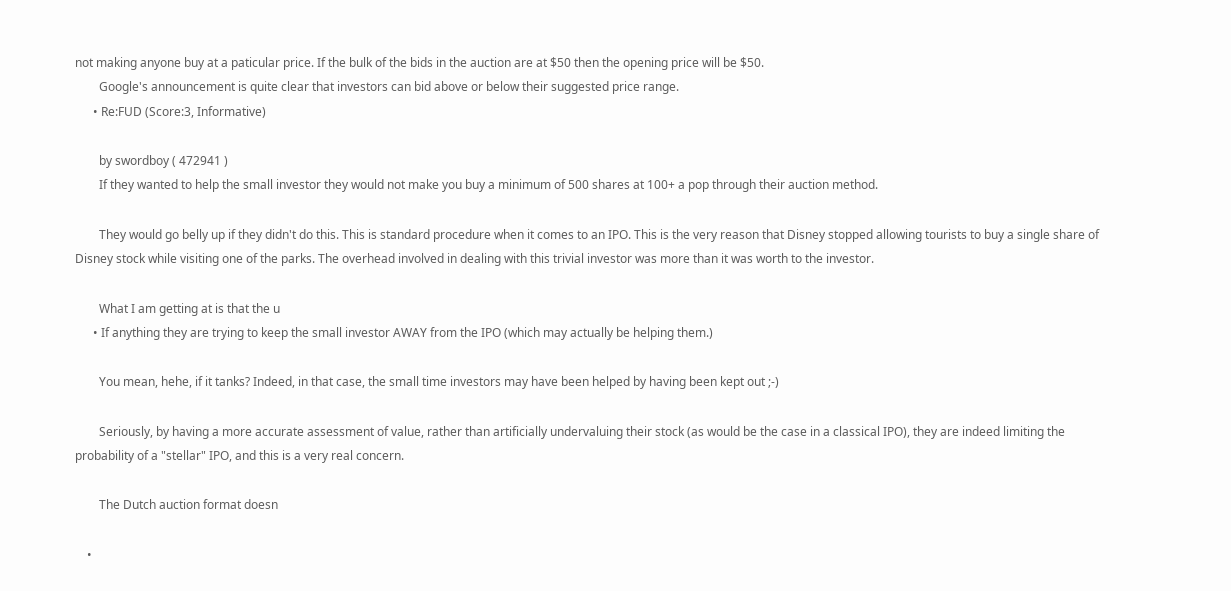not making anyone buy at a paticular price. If the bulk of the bids in the auction are at $50 then the opening price will be $50.
        Google's announcement is quite clear that investors can bid above or below their suggested price range.
      • Re:FUD (Score:3, Informative)

        by swordboy ( 472941 )
        If they wanted to help the small investor they would not make you buy a minimum of 500 shares at 100+ a pop through their auction method.

        They would go belly up if they didn't do this. This is standard procedure when it comes to an IPO. This is the very reason that Disney stopped allowing tourists to buy a single share of Disney stock while visiting one of the parks. The overhead involved in dealing with this trivial investor was more than it was worth to the investor.

        What I am getting at is that the u
      • If anything they are trying to keep the small investor AWAY from the IPO (which may actually be helping them.)

        You mean, hehe, if it tanks? Indeed, in that case, the small time investors may have been helped by having been kept out ;-)

        Seriously, by having a more accurate assessment of value, rather than artificially undervaluing their stock (as would be the case in a classical IPO), they are indeed limiting the probability of a "stellar" IPO, and this is a very real concern.

        The Dutch auction format doesn

    •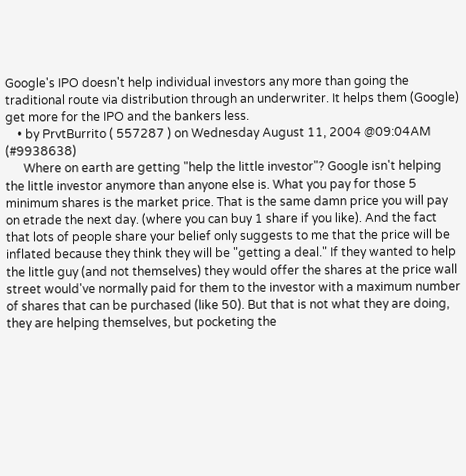Google's IPO doesn't help individual investors any more than going the traditional route via distribution through an underwriter. It helps them (Google) get more for the IPO and the bankers less.
    • by PrvtBurrito ( 557287 ) on Wednesday August 11, 2004 @09:04AM (#9938638)
      Where on earth are getting "help the little investor"? Google isn't helping the little investor anymore than anyone else is. What you pay for those 5 minimum shares is the market price. That is the same damn price you will pay on etrade the next day. (where you can buy 1 share if you like). And the fact that lots of people share your belief only suggests to me that the price will be inflated because they think they will be "getting a deal." If they wanted to help the little guy (and not themselves) they would offer the shares at the price wall street would've normally paid for them to the investor with a maximum number of shares that can be purchased (like 50). But that is not what they are doing, they are helping themselves, but pocketing the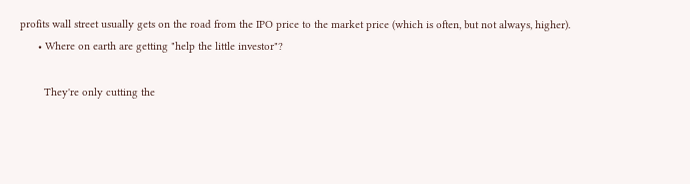profits wall street usually gets on the road from the IPO price to the market price (which is often, but not always, higher).
      • Where on earth are getting "help the little investor"?

        They're only cutting the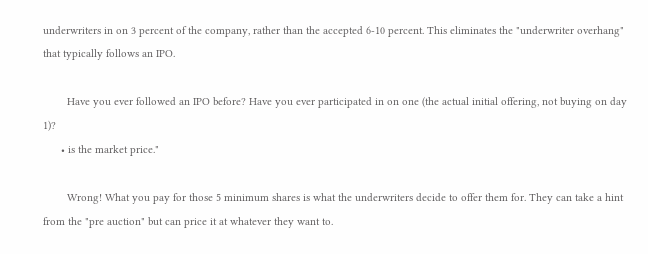underwriters in on 3 percent of the company, rather than the accepted 6-10 percent. This eliminates the "underwriter overhang" that typically follows an IPO.

        Have you ever followed an IPO before? Have you ever participated in on one (the actual initial offering, not buying on day 1)?
      • is the market price."

        Wrong! What you pay for those 5 minimum shares is what the underwriters decide to offer them for. They can take a hint from the "pre auction" but can price it at whatever they want to.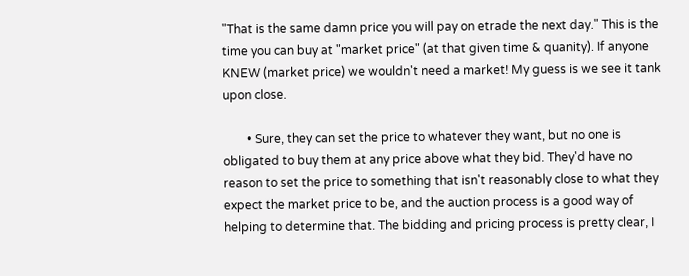"That is the same damn price you will pay on etrade the next day." This is the time you can buy at "market price" (at that given time & quanity). If anyone KNEW (market price) we wouldn't need a market! My guess is we see it tank upon close.

        • Sure, they can set the price to whatever they want, but no one is obligated to buy them at any price above what they bid. They'd have no reason to set the price to something that isn't reasonably close to what they expect the market price to be, and the auction process is a good way of helping to determine that. The bidding and pricing process is pretty clear, I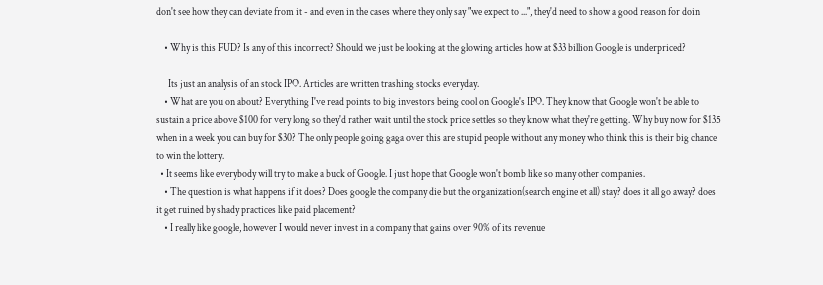don't see how they can deviate from it - and even in the cases where they only say "we expect to ...", they'd need to show a good reason for doin

    • Why is this FUD? Is any of this incorrect? Should we just be looking at the glowing articles how at $33 billion Google is underpriced?

      Its just an analysis of an stock IPO. Articles are written trashing stocks everyday.
    • What are you on about? Everything I've read points to big investors being cool on Google's IPO. They know that Google won't be able to sustain a price above $100 for very long so they'd rather wait until the stock price settles so they know what they're getting. Why buy now for $135 when in a week you can buy for $30? The only people going gaga over this are stupid people without any money who think this is their big chance to win the lottery.
  • It seems like everybody will try to make a buck of Google. I just hope that Google won't bomb like so many other companies.
    • The question is what happens if it does? Does google the company die but the organization(search engine et all) stay? does it all go away? does it get ruined by shady practices like paid placement?
    • I really like google, however I would never invest in a company that gains over 90% of its revenue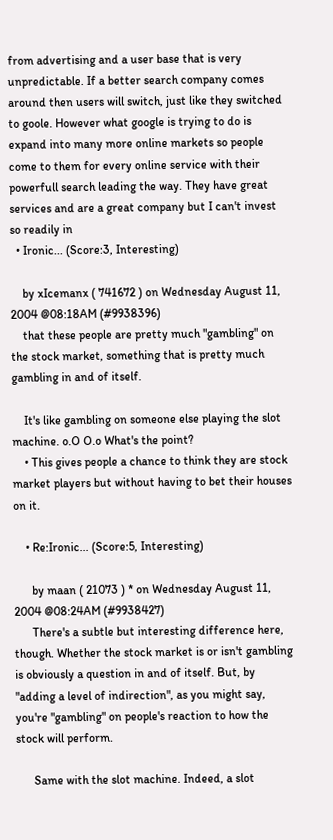from advertising and a user base that is very unpredictable. If a better search company comes around then users will switch, just like they switched to goole. However what google is trying to do is expand into many more online markets so people come to them for every online service with their powerfull search leading the way. They have great services and are a great company but I can't invest so readily in
  • Ironic... (Score:3, Interesting)

    by xIcemanx ( 741672 ) on Wednesday August 11, 2004 @08:18AM (#9938396)
    that these people are pretty much "gambling" on the stock market, something that is pretty much gambling in and of itself.

    It's like gambling on someone else playing the slot machine. o.O O.o What's the point?
    • This gives people a chance to think they are stock market players but without having to bet their houses on it.

    • Re:Ironic... (Score:5, Interesting)

      by maan ( 21073 ) * on Wednesday August 11, 2004 @08:24AM (#9938427)
      There's a subtle but interesting difference here, though. Whether the stock market is or isn't gambling is obviously a question in and of itself. But, by "adding a level of indirection", as you might say, you're "gambling" on people's reaction to how the stock will perform.

      Same with the slot machine. Indeed, a slot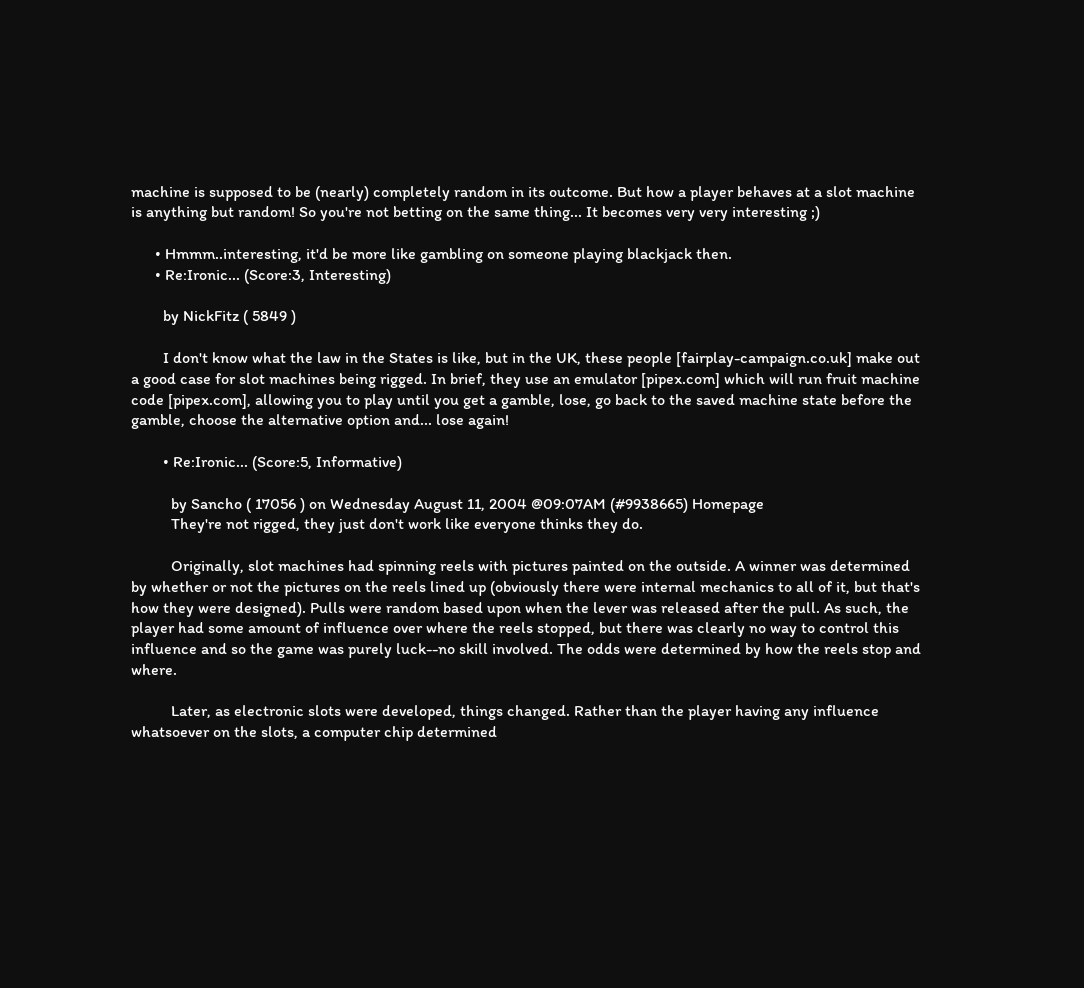machine is supposed to be (nearly) completely random in its outcome. But how a player behaves at a slot machine is anything but random! So you're not betting on the same thing... It becomes very very interesting ;)

      • Hmmm..interesting, it'd be more like gambling on someone playing blackjack then.
      • Re:Ironic... (Score:3, Interesting)

        by NickFitz ( 5849 )

        I don't know what the law in the States is like, but in the UK, these people [fairplay-campaign.co.uk] make out a good case for slot machines being rigged. In brief, they use an emulator [pipex.com] which will run fruit machine code [pipex.com], allowing you to play until you get a gamble, lose, go back to the saved machine state before the gamble, choose the alternative option and... lose again!

        • Re:Ironic... (Score:5, Informative)

          by Sancho ( 17056 ) on Wednesday August 11, 2004 @09:07AM (#9938665) Homepage
          They're not rigged, they just don't work like everyone thinks they do.

          Originally, slot machines had spinning reels with pictures painted on the outside. A winner was determined by whether or not the pictures on the reels lined up (obviously there were internal mechanics to all of it, but that's how they were designed). Pulls were random based upon when the lever was released after the pull. As such, the player had some amount of influence over where the reels stopped, but there was clearly no way to control this influence and so the game was purely luck--no skill involved. The odds were determined by how the reels stop and where.

          Later, as electronic slots were developed, things changed. Rather than the player having any influence whatsoever on the slots, a computer chip determined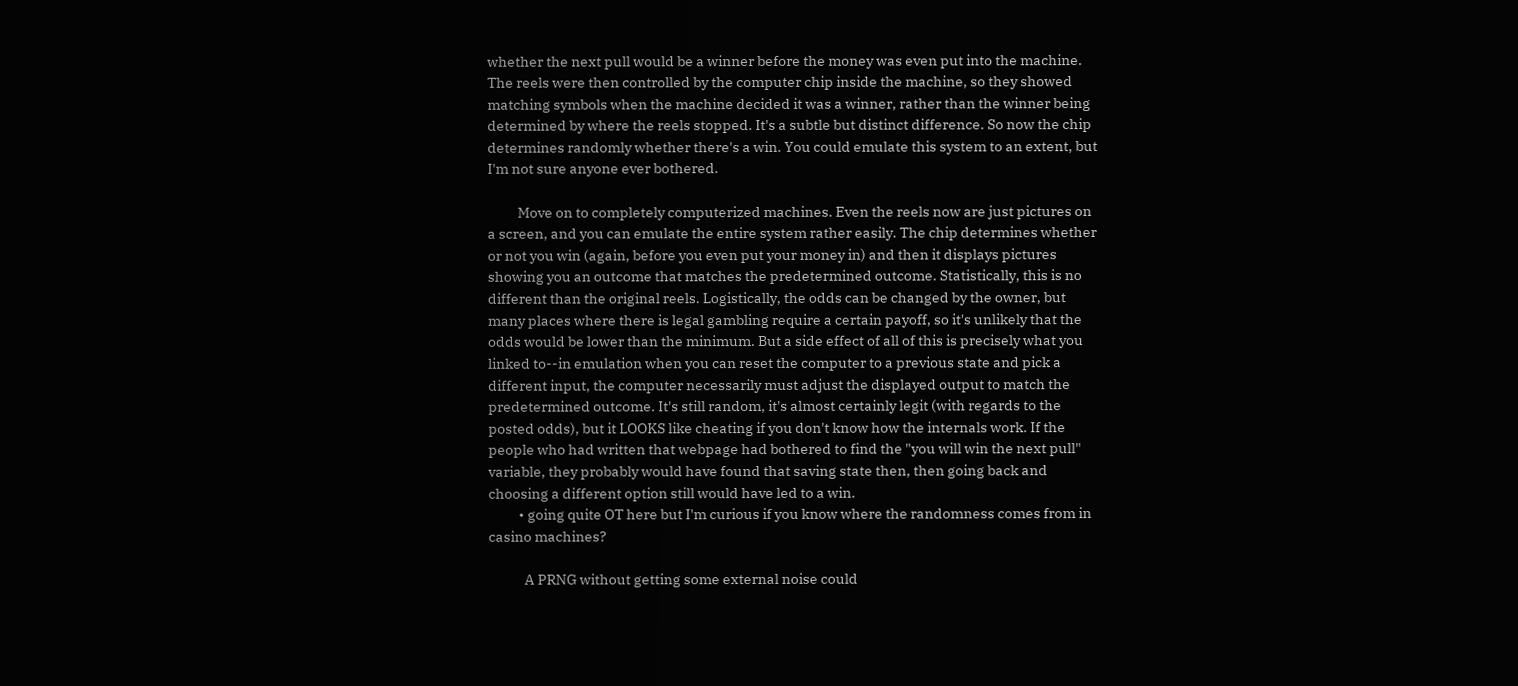whether the next pull would be a winner before the money was even put into the machine. The reels were then controlled by the computer chip inside the machine, so they showed matching symbols when the machine decided it was a winner, rather than the winner being determined by where the reels stopped. It's a subtle but distinct difference. So now the chip determines randomly whether there's a win. You could emulate this system to an extent, but I'm not sure anyone ever bothered.

          Move on to completely computerized machines. Even the reels now are just pictures on a screen, and you can emulate the entire system rather easily. The chip determines whether or not you win (again, before you even put your money in) and then it displays pictures showing you an outcome that matches the predetermined outcome. Statistically, this is no different than the original reels. Logistically, the odds can be changed by the owner, but many places where there is legal gambling require a certain payoff, so it's unlikely that the odds would be lower than the minimum. But a side effect of all of this is precisely what you linked to--in emulation when you can reset the computer to a previous state and pick a different input, the computer necessarily must adjust the displayed output to match the predetermined outcome. It's still random, it's almost certainly legit (with regards to the posted odds), but it LOOKS like cheating if you don't know how the internals work. If the people who had written that webpage had bothered to find the "you will win the next pull" variable, they probably would have found that saving state then, then going back and choosing a different option still would have led to a win.
          • going quite OT here but I'm curious if you know where the randomness comes from in casino machines?

            A PRNG without getting some external noise could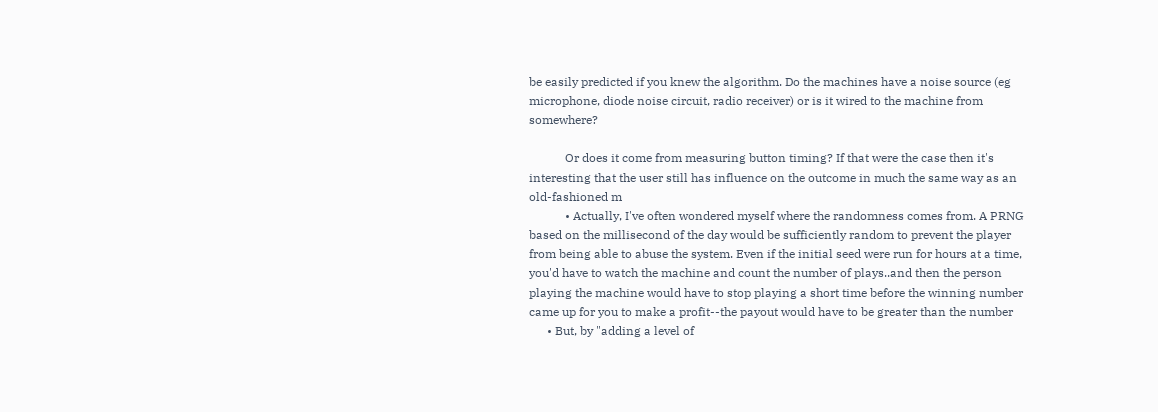be easily predicted if you knew the algorithm. Do the machines have a noise source (eg microphone, diode noise circuit, radio receiver) or is it wired to the machine from somewhere?

            Or does it come from measuring button timing? If that were the case then it's interesting that the user still has influence on the outcome in much the same way as an old-fashioned m
            • Actually, I've often wondered myself where the randomness comes from. A PRNG based on the millisecond of the day would be sufficiently random to prevent the player from being able to abuse the system. Even if the initial seed were run for hours at a time, you'd have to watch the machine and count the number of plays..and then the person playing the machine would have to stop playing a short time before the winning number came up for you to make a profit--the payout would have to be greater than the number
      • But, by "adding a level of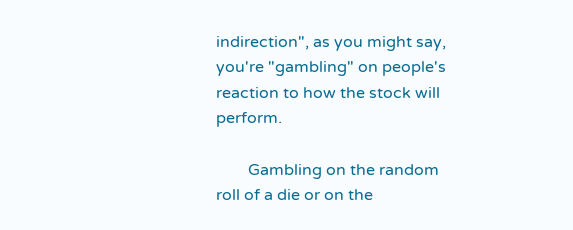indirection", as you might say, you're "gambling" on people's reaction to how the stock will perform.

        Gambling on the random roll of a die or on the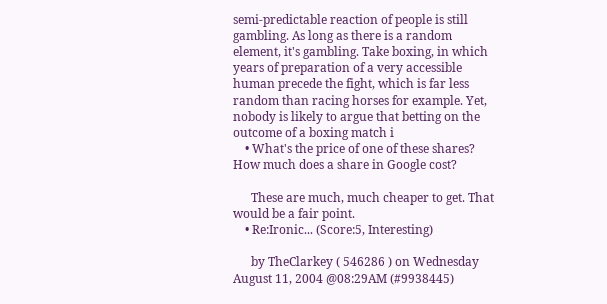semi-predictable reaction of people is still gambling. As long as there is a random element, it's gambling. Take boxing, in which years of preparation of a very accessible human precede the fight, which is far less random than racing horses for example. Yet, nobody is likely to argue that betting on the outcome of a boxing match i
    • What's the price of one of these shares? How much does a share in Google cost?

      These are much, much cheaper to get. That would be a fair point.
    • Re:Ironic... (Score:5, Interesting)

      by TheClarkey ( 546286 ) on Wednesday August 11, 2004 @08:29AM (#9938445)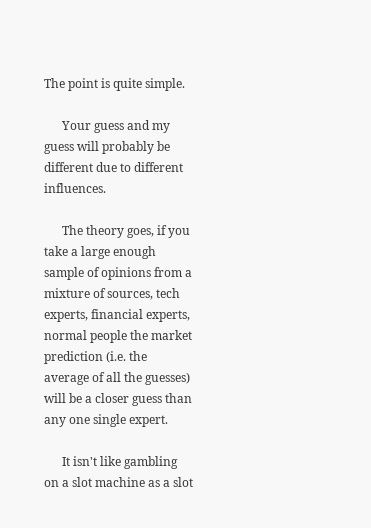The point is quite simple.

      Your guess and my guess will probably be different due to different influences.

      The theory goes, if you take a large enough sample of opinions from a mixture of sources, tech experts, financial experts, normal people the market prediction (i.e. the average of all the guesses) will be a closer guess than any one single expert.

      It isn't like gambling on a slot machine as a slot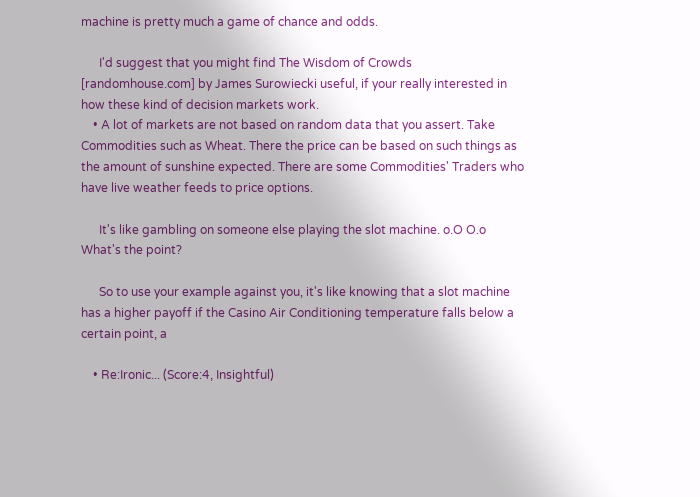machine is pretty much a game of chance and odds.

      I'd suggest that you might find The Wisdom of Crowds [randomhouse.com] by James Surowiecki useful, if your really interested in how these kind of decision markets work.
    • A lot of markets are not based on random data that you assert. Take Commodities such as Wheat. There the price can be based on such things as the amount of sunshine expected. There are some Commodities' Traders who have live weather feeds to price options.

      It's like gambling on someone else playing the slot machine. o.O O.o What's the point?

      So to use your example against you, it's like knowing that a slot machine has a higher payoff if the Casino Air Conditioning temperature falls below a certain point, a

    • Re:Ironic... (Score:4, Insightful)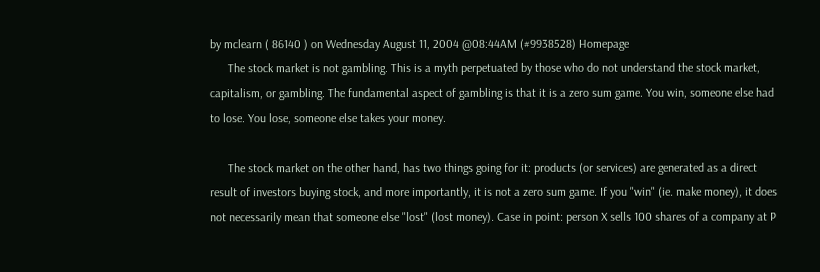by mclearn ( 86140 ) on Wednesday August 11, 2004 @08:44AM (#9938528) Homepage
      The stock market is not gambling. This is a myth perpetuated by those who do not understand the stock market, capitalism, or gambling. The fundamental aspect of gambling is that it is a zero sum game. You win, someone else had to lose. You lose, someone else takes your money.

      The stock market on the other hand, has two things going for it: products (or services) are generated as a direct result of investors buying stock, and more importantly, it is not a zero sum game. If you "win" (ie. make money), it does not necessarily mean that someone else "lost" (lost money). Case in point: person X sells 100 shares of a company at P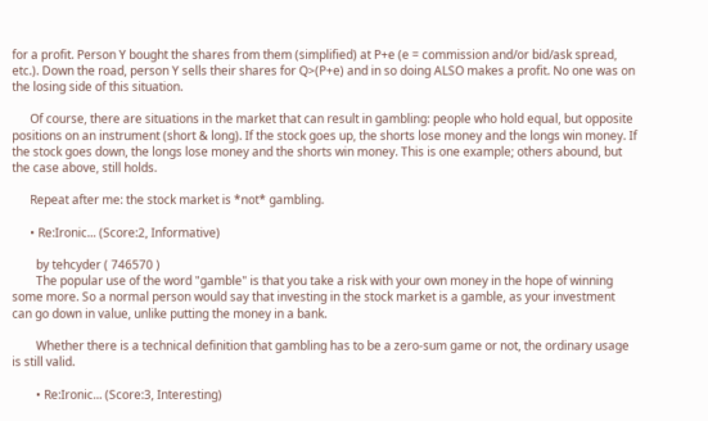for a profit. Person Y bought the shares from them (simplified) at P+e (e = commission and/or bid/ask spread, etc.). Down the road, person Y sells their shares for Q>(P+e) and in so doing ALSO makes a profit. No one was on the losing side of this situation.

      Of course, there are situations in the market that can result in gambling: people who hold equal, but opposite positions on an instrument (short & long). If the stock goes up, the shorts lose money and the longs win money. If the stock goes down, the longs lose money and the shorts win money. This is one example; others abound, but the case above, still holds.

      Repeat after me: the stock market is *not* gambling.

      • Re:Ironic... (Score:2, Informative)

        by tehcyder ( 746570 )
        The popular use of the word "gamble" is that you take a risk with your own money in the hope of winning some more. So a normal person would say that investing in the stock market is a gamble, as your investment can go down in value, unlike putting the money in a bank.

        Whether there is a technical definition that gambling has to be a zero-sum game or not, the ordinary usage is still valid.

        • Re:Ironic... (Score:3, Interesting)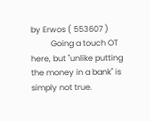by Erwos ( 553607 )
          Going a touch OT here, but "unlike putting the money in a bank" is simply not true.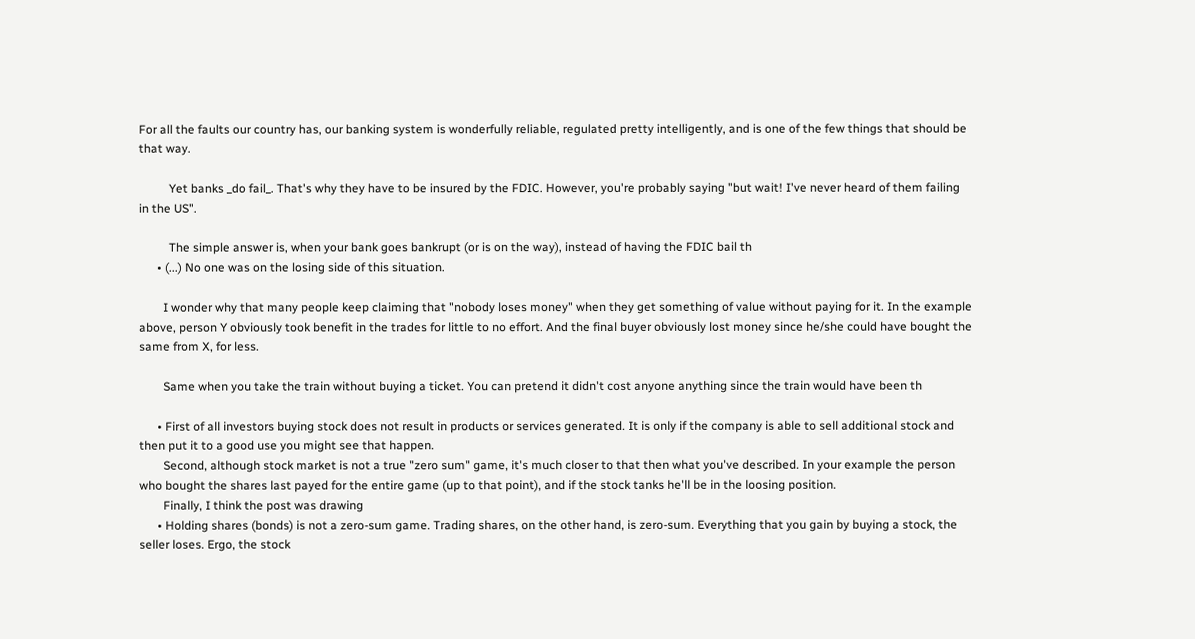For all the faults our country has, our banking system is wonderfully reliable, regulated pretty intelligently, and is one of the few things that should be that way.

          Yet banks _do fail_. That's why they have to be insured by the FDIC. However, you're probably saying "but wait! I've never heard of them failing in the US".

          The simple answer is, when your bank goes bankrupt (or is on the way), instead of having the FDIC bail th
      • (...) No one was on the losing side of this situation.

        I wonder why that many people keep claiming that "nobody loses money" when they get something of value without paying for it. In the example above, person Y obviously took benefit in the trades for little to no effort. And the final buyer obviously lost money since he/she could have bought the same from X, for less.

        Same when you take the train without buying a ticket. You can pretend it didn't cost anyone anything since the train would have been th

      • First of all investors buying stock does not result in products or services generated. It is only if the company is able to sell additional stock and then put it to a good use you might see that happen.
        Second, although stock market is not a true "zero sum" game, it's much closer to that then what you've described. In your example the person who bought the shares last payed for the entire game (up to that point), and if the stock tanks he'll be in the loosing position.
        Finally, I think the post was drawing
      • Holding shares (bonds) is not a zero-sum game. Trading shares, on the other hand, is zero-sum. Everything that you gain by buying a stock, the seller loses. Ergo, the stock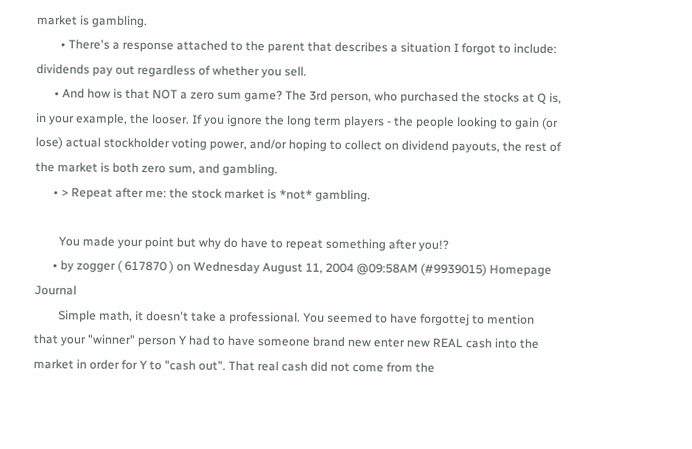market is gambling.
        • There's a response attached to the parent that describes a situation I forgot to include: dividends pay out regardless of whether you sell.
      • And how is that NOT a zero sum game? The 3rd person, who purchased the stocks at Q is, in your example, the looser. If you ignore the long term players - the people looking to gain (or lose) actual stockholder voting power, and/or hoping to collect on dividend payouts, the rest of the market is both zero sum, and gambling.
      • > Repeat after me: the stock market is *not* gambling.

        You made your point but why do have to repeat something after you!?
      • by zogger ( 617870 ) on Wednesday August 11, 2004 @09:58AM (#9939015) Homepage Journal
        Simple math, it doesn't take a professional. You seemed to have forgottej to mention that your "winner" person Y had to have someone brand new enter new REAL cash into the market in order for Y to "cash out". That real cash did not come from the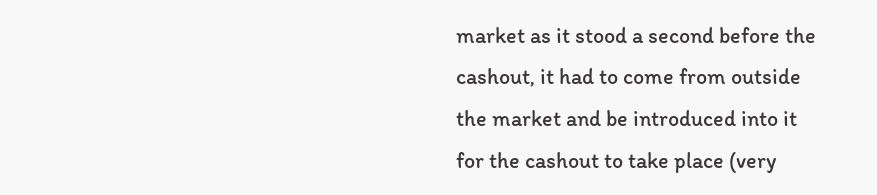market as it stood a second before the cashout, it had to come from outside the market and be introduced into it for the cashout to take place (very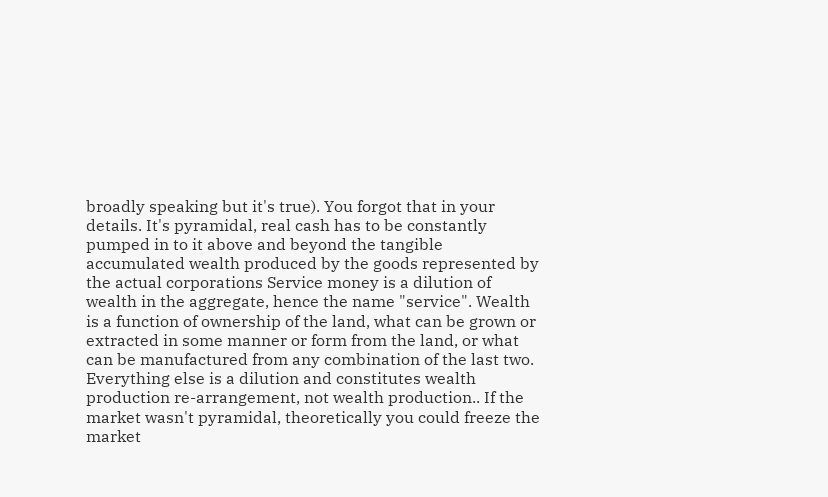broadly speaking but it's true). You forgot that in your details. It's pyramidal, real cash has to be constantly pumped in to it above and beyond the tangible accumulated wealth produced by the goods represented by the actual corporations Service money is a dilution of wealth in the aggregate, hence the name "service". Wealth is a function of ownership of the land, what can be grown or extracted in some manner or form from the land, or what can be manufactured from any combination of the last two. Everything else is a dilution and constitutes wealth production re-arrangement, not wealth production.. If the market wasn't pyramidal, theoretically you could freeze the market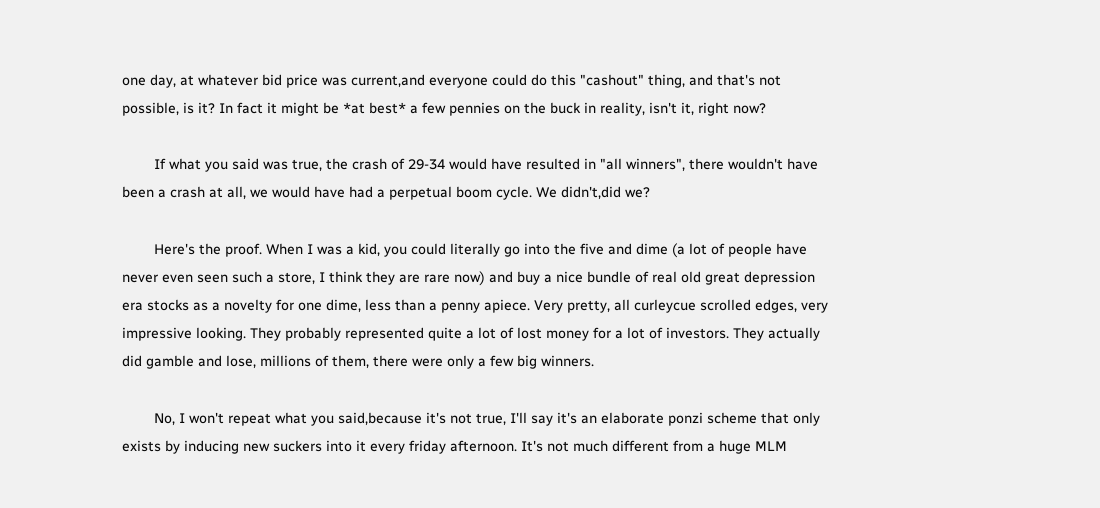one day, at whatever bid price was current,and everyone could do this "cashout" thing, and that's not possible, is it? In fact it might be *at best* a few pennies on the buck in reality, isn't it, right now?

        If what you said was true, the crash of 29-34 would have resulted in "all winners", there wouldn't have been a crash at all, we would have had a perpetual boom cycle. We didn't,did we?

        Here's the proof. When I was a kid, you could literally go into the five and dime (a lot of people have never even seen such a store, I think they are rare now) and buy a nice bundle of real old great depression era stocks as a novelty for one dime, less than a penny apiece. Very pretty, all curleycue scrolled edges, very impressive looking. They probably represented quite a lot of lost money for a lot of investors. They actually did gamble and lose, millions of them, there were only a few big winners.

        No, I won't repeat what you said,because it's not true, I'll say it's an elaborate ponzi scheme that only exists by inducing new suckers into it every friday afternoon. It's not much different from a huge MLM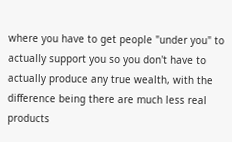where you have to get people "under you" to actually support you so you don't have to actually produce any true wealth, with the difference being there are much less real products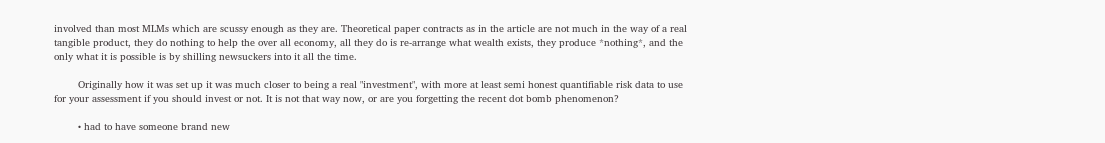involved than most MLMs which are scussy enough as they are. Theoretical paper contracts as in the article are not much in the way of a real tangible product, they do nothing to help the over all economy, all they do is re-arrange what wealth exists, they produce *nothing*, and the only what it is possible is by shilling newsuckers into it all the time.

        Originally how it was set up it was much closer to being a real "investment", with more at least semi honest quantifiable risk data to use for your assessment if you should invest or not. It is not that way now, or are you forgetting the recent dot bomb phenomenon?

        • had to have someone brand new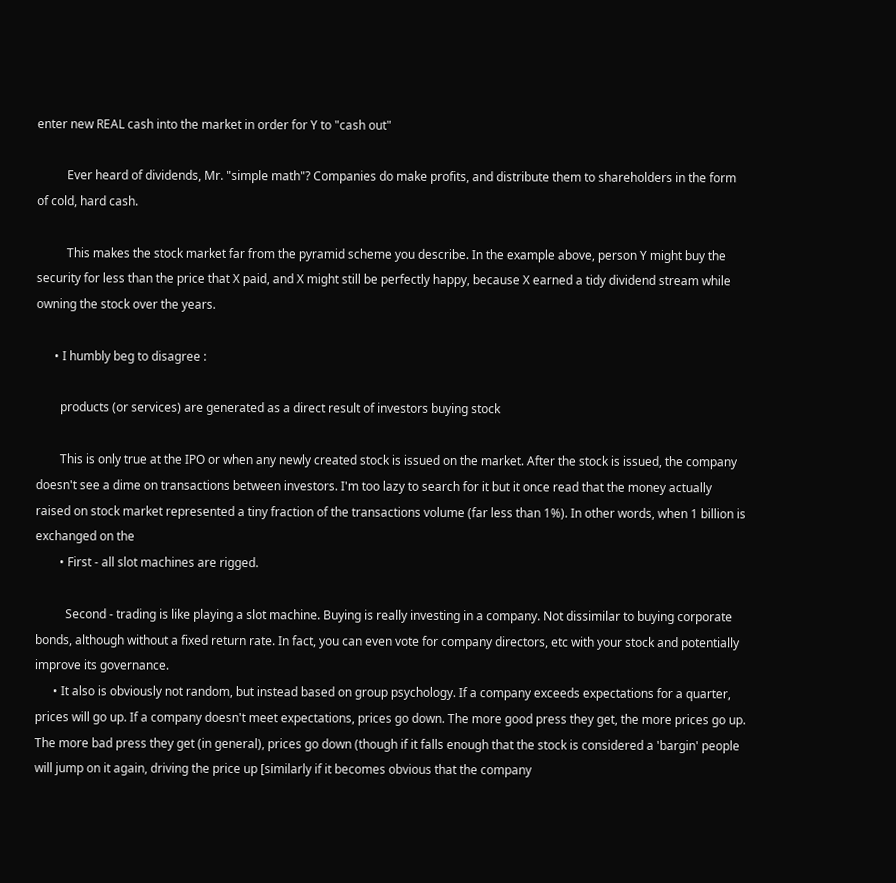enter new REAL cash into the market in order for Y to "cash out"

          Ever heard of dividends, Mr. "simple math"? Companies do make profits, and distribute them to shareholders in the form of cold, hard cash.

          This makes the stock market far from the pyramid scheme you describe. In the example above, person Y might buy the security for less than the price that X paid, and X might still be perfectly happy, because X earned a tidy dividend stream while owning the stock over the years.

      • I humbly beg to disagree :

        products (or services) are generated as a direct result of investors buying stock

        This is only true at the IPO or when any newly created stock is issued on the market. After the stock is issued, the company doesn't see a dime on transactions between investors. I'm too lazy to search for it but it once read that the money actually raised on stock market represented a tiny fraction of the transactions volume (far less than 1%). In other words, when 1 billion is exchanged on the
        • First - all slot machines are rigged.

          Second - trading is like playing a slot machine. Buying is really investing in a company. Not dissimilar to buying corporate bonds, although without a fixed return rate. In fact, you can even vote for company directors, etc with your stock and potentially improve its governance.
      • It also is obviously not random, but instead based on group psychology. If a company exceeds expectations for a quarter, prices will go up. If a company doesn't meet expectations, prices go down. The more good press they get, the more prices go up. The more bad press they get (in general), prices go down (though if it falls enough that the stock is considered a 'bargin' people will jump on it again, driving the price up [similarly if it becomes obvious that the company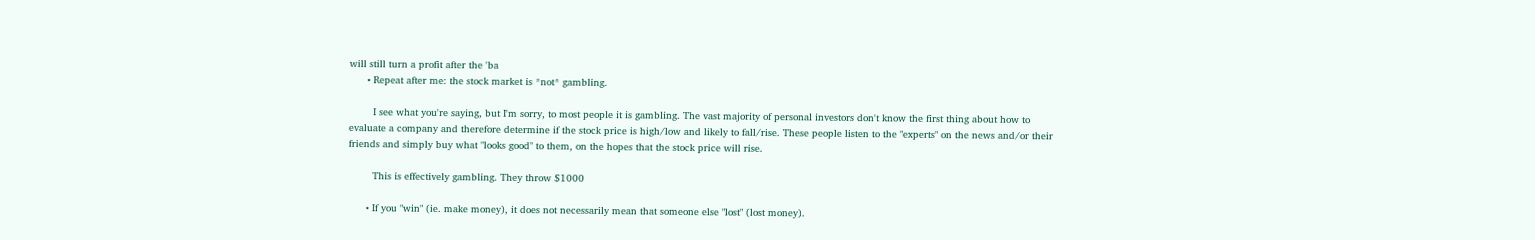will still turn a profit after the 'ba
      • Repeat after me: the stock market is *not* gambling.

        I see what you're saying, but I'm sorry, to most people it is gambling. The vast majority of personal investors don't know the first thing about how to evaluate a company and therefore determine if the stock price is high/low and likely to fall/rise. These people listen to the "experts" on the news and/or their friends and simply buy what "looks good" to them, on the hopes that the stock price will rise.

        This is effectively gambling. They throw $1000

      • If you "win" (ie. make money), it does not necessarily mean that someone else "lost" (lost money).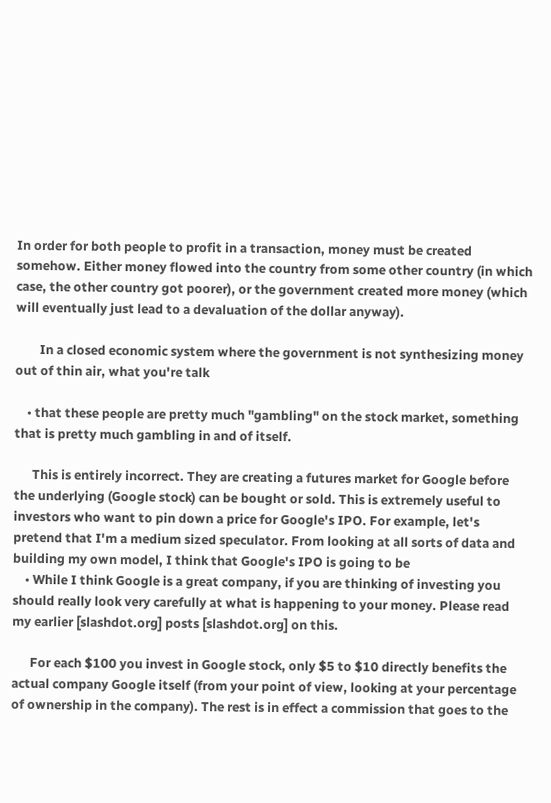In order for both people to profit in a transaction, money must be created somehow. Either money flowed into the country from some other country (in which case, the other country got poorer), or the government created more money (which will eventually just lead to a devaluation of the dollar anyway).

        In a closed economic system where the government is not synthesizing money out of thin air, what you're talk

    • that these people are pretty much "gambling" on the stock market, something that is pretty much gambling in and of itself.

      This is entirely incorrect. They are creating a futures market for Google before the underlying (Google stock) can be bought or sold. This is extremely useful to investors who want to pin down a price for Google's IPO. For example, let's pretend that I'm a medium sized speculator. From looking at all sorts of data and building my own model, I think that Google's IPO is going to be
    • While I think Google is a great company, if you are thinking of investing you should really look very carefully at what is happening to your money. Please read my earlier [slashdot.org] posts [slashdot.org] on this.

      For each $100 you invest in Google stock, only $5 to $10 directly benefits the actual company Google itself (from your point of view, looking at your percentage of ownership in the company). The rest is in effect a commission that goes to the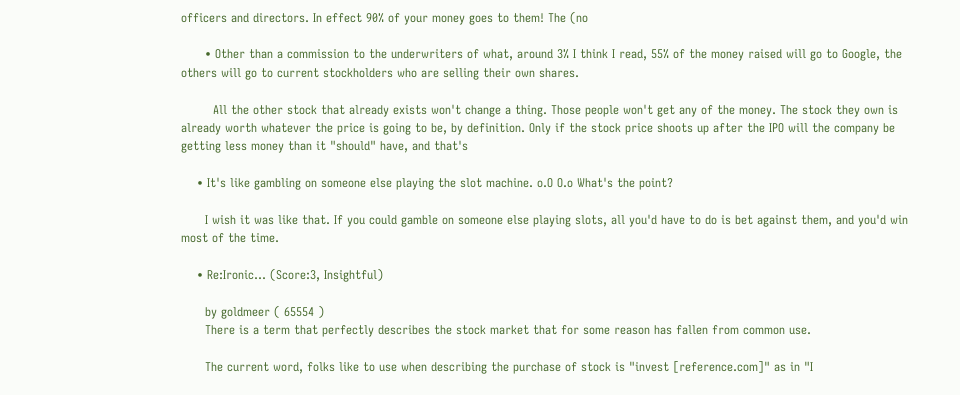officers and directors. In effect 90% of your money goes to them! The (no

      • Other than a commission to the underwriters of what, around 3% I think I read, 55% of the money raised will go to Google, the others will go to current stockholders who are selling their own shares.

        All the other stock that already exists won't change a thing. Those people won't get any of the money. The stock they own is already worth whatever the price is going to be, by definition. Only if the stock price shoots up after the IPO will the company be getting less money than it "should" have, and that's

    • It's like gambling on someone else playing the slot machine. o.O O.o What's the point?

      I wish it was like that. If you could gamble on someone else playing slots, all you'd have to do is bet against them, and you'd win most of the time.

    • Re:Ironic... (Score:3, Insightful)

      by goldmeer ( 65554 )
      There is a term that perfectly describes the stock market that for some reason has fallen from common use.

      The current word, folks like to use when describing the purchase of stock is "invest [reference.com]" as in "I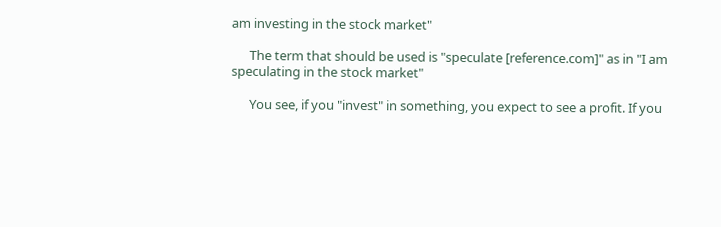am investing in the stock market"

      The term that should be used is "speculate [reference.com]" as in "I am speculating in the stock market"

      You see, if you "invest" in something, you expect to see a profit. If you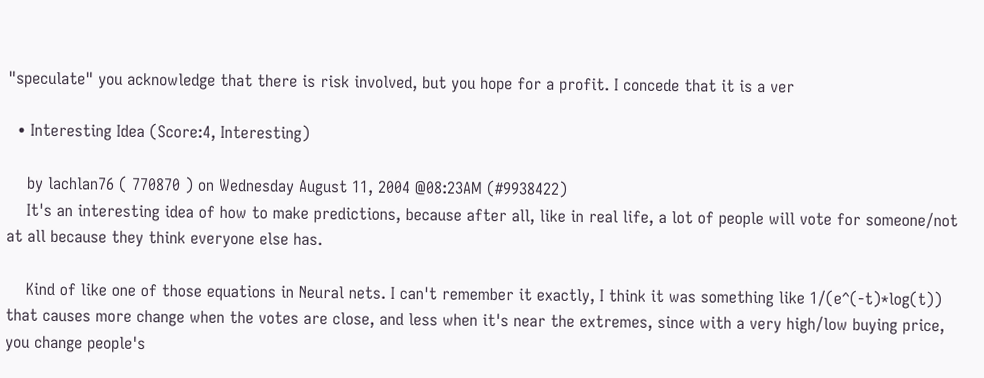"speculate" you acknowledge that there is risk involved, but you hope for a profit. I concede that it is a ver

  • Interesting Idea (Score:4, Interesting)

    by lachlan76 ( 770870 ) on Wednesday August 11, 2004 @08:23AM (#9938422)
    It's an interesting idea of how to make predictions, because after all, like in real life, a lot of people will vote for someone/not at all because they think everyone else has.

    Kind of like one of those equations in Neural nets. I can't remember it exactly, I think it was something like 1/(e^(-t)*log(t)) that causes more change when the votes are close, and less when it's near the extremes, since with a very high/low buying price, you change people's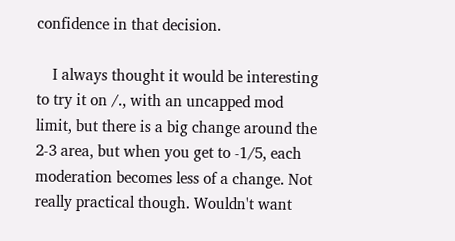confidence in that decision.

    I always thought it would be interesting to try it on /., with an uncapped mod limit, but there is a big change around the 2-3 area, but when you get to -1/5, each moderation becomes less of a change. Not really practical though. Wouldn't want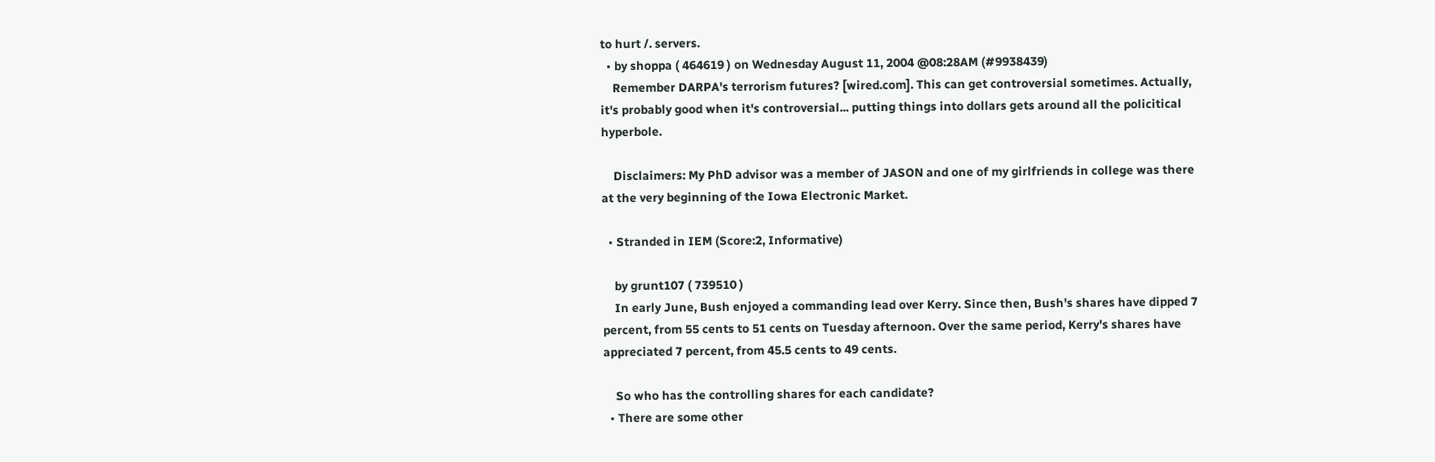to hurt /. servers.
  • by shoppa ( 464619 ) on Wednesday August 11, 2004 @08:28AM (#9938439)
    Remember DARPA's terrorism futures? [wired.com]. This can get controversial sometimes. Actually, it's probably good when it's controversial... putting things into dollars gets around all the policitical hyperbole.

    Disclaimers: My PhD advisor was a member of JASON and one of my girlfriends in college was there at the very beginning of the Iowa Electronic Market.

  • Stranded in IEM (Score:2, Informative)

    by grunt107 ( 739510 )
    In early June, Bush enjoyed a commanding lead over Kerry. Since then, Bush's shares have dipped 7 percent, from 55 cents to 51 cents on Tuesday afternoon. Over the same period, Kerry's shares have appreciated 7 percent, from 45.5 cents to 49 cents.

    So who has the controlling shares for each candidate?
  • There are some other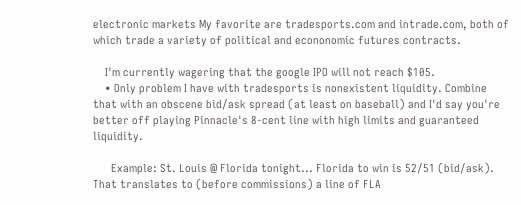electronic markets My favorite are tradesports.com and intrade.com, both of which trade a variety of political and econonomic futures contracts.

    I'm currently wagering that the google IPO will not reach $105.
    • Only problem I have with tradesports is nonexistent liquidity. Combine that with an obscene bid/ask spread (at least on baseball) and I'd say you're better off playing Pinnacle's 8-cent line with high limits and guaranteed liquidity.

      Example: St. Louis @ Florida tonight... Florida to win is 52/51 (bid/ask). That translates to (before commissions) a line of FLA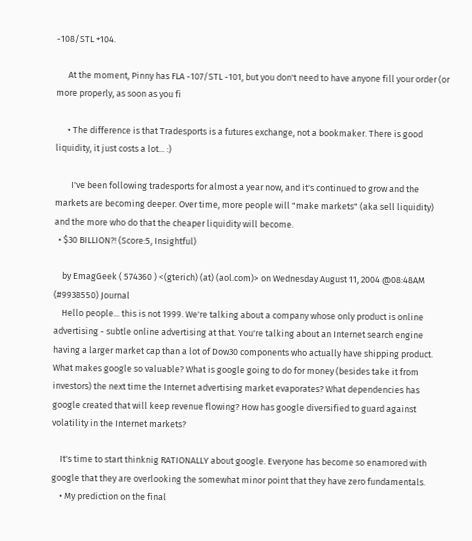-108/STL +104.

      At the moment, Pinny has FLA -107/STL -101, but you don't need to have anyone fill your order (or more properly, as soon as you fi

      • The difference is that Tradesports is a futures exchange, not a bookmaker. There is good liquidity, it just costs a lot... :)

        I've been following tradesports for almost a year now, and it's continued to grow and the markets are becoming deeper. Over time, more people will "make markets" (aka sell liquidity) and the more who do that the cheaper liquidity will become.
  • $30 BILLION?! (Score:5, Insightful)

    by EmagGeek ( 574360 ) <(gterich) (at) (aol.com)> on Wednesday August 11, 2004 @08:48AM (#9938550) Journal
    Hello people... this is not 1999. We're talking about a company whose only product is online advertising - subtle online advertising at that. You're talking about an Internet search engine having a larger market cap than a lot of Dow30 components who actually have shipping product. What makes google so valuable? What is google going to do for money (besides take it from investors) the next time the Internet advertising market evaporates? What dependencies has google created that will keep revenue flowing? How has google diversified to guard against volatility in the Internet markets?

    It's time to start thinknig RATIONALLY about google. Everyone has become so enamored with google that they are overlooking the somewhat minor point that they have zero fundamentals.
    • My prediction on the final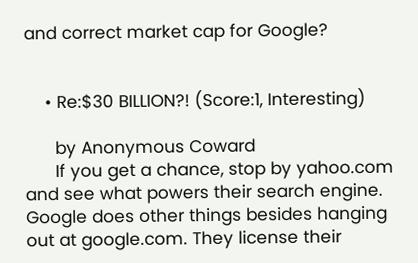and correct market cap for Google?


    • Re:$30 BILLION?! (Score:1, Interesting)

      by Anonymous Coward
      If you get a chance, stop by yahoo.com and see what powers their search engine. Google does other things besides hanging out at google.com. They license their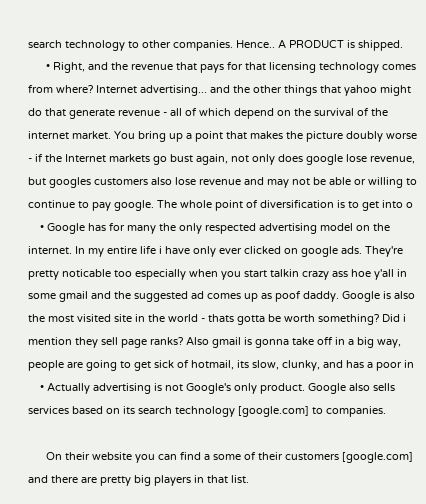search technology to other companies. Hence.. A PRODUCT is shipped.
      • Right, and the revenue that pays for that licensing technology comes from where? Internet advertising... and the other things that yahoo might do that generate revenue - all of which depend on the survival of the internet market. You bring up a point that makes the picture doubly worse - if the Internet markets go bust again, not only does google lose revenue, but googles customers also lose revenue and may not be able or willing to continue to pay google. The whole point of diversification is to get into o
    • Google has for many the only respected advertising model on the internet. In my entire life i have only ever clicked on google ads. They're pretty noticable too especially when you start talkin crazy ass hoe y'all in some gmail and the suggested ad comes up as poof daddy. Google is also the most visited site in the world - thats gotta be worth something? Did i mention they sell page ranks? Also gmail is gonna take off in a big way, people are going to get sick of hotmail, its slow, clunky, and has a poor in
    • Actually advertising is not Google's only product. Google also sells services based on its search technology [google.com] to companies.

      On their website you can find a some of their customers [google.com] and there are pretty big players in that list.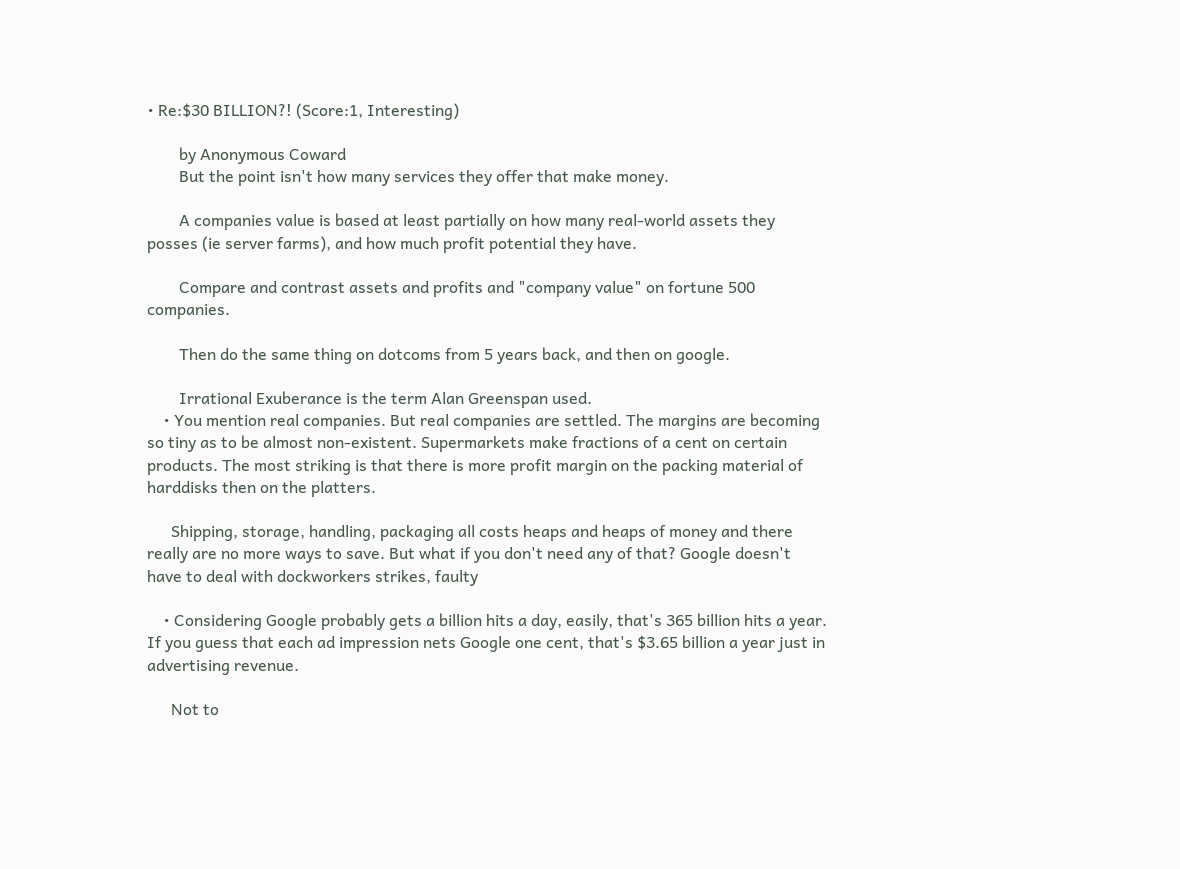• Re:$30 BILLION?! (Score:1, Interesting)

        by Anonymous Coward
        But the point isn't how many services they offer that make money.

        A companies value is based at least partially on how many real-world assets they posses (ie server farms), and how much profit potential they have.

        Compare and contrast assets and profits and "company value" on fortune 500 companies.

        Then do the same thing on dotcoms from 5 years back, and then on google.

        Irrational Exuberance is the term Alan Greenspan used.
    • You mention real companies. But real companies are settled. The margins are becoming so tiny as to be almost non-existent. Supermarkets make fractions of a cent on certain products. The most striking is that there is more profit margin on the packing material of harddisks then on the platters.

      Shipping, storage, handling, packaging all costs heaps and heaps of money and there really are no more ways to save. But what if you don't need any of that? Google doesn't have to deal with dockworkers strikes, faulty

    • Considering Google probably gets a billion hits a day, easily, that's 365 billion hits a year. If you guess that each ad impression nets Google one cent, that's $3.65 billion a year just in advertising revenue.

      Not to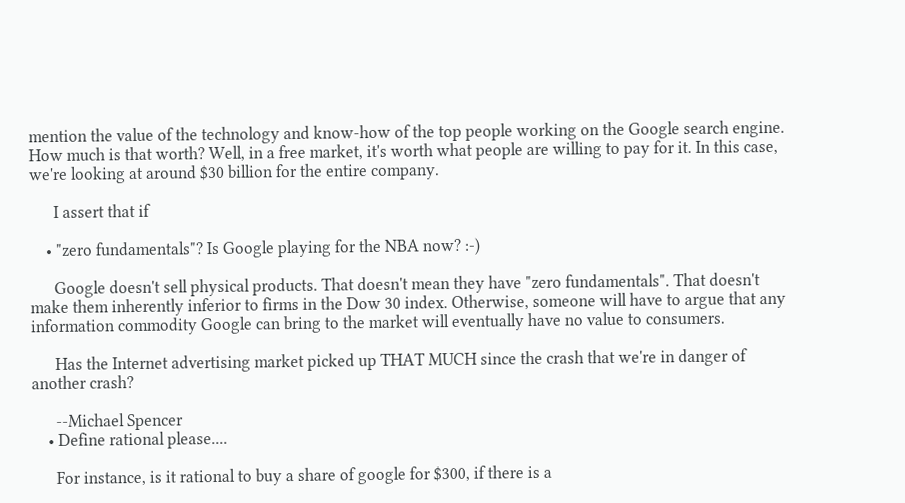mention the value of the technology and know-how of the top people working on the Google search engine. How much is that worth? Well, in a free market, it's worth what people are willing to pay for it. In this case, we're looking at around $30 billion for the entire company.

      I assert that if

    • "zero fundamentals"? Is Google playing for the NBA now? :-)

      Google doesn't sell physical products. That doesn't mean they have "zero fundamentals". That doesn't make them inherently inferior to firms in the Dow 30 index. Otherwise, someone will have to argue that any information commodity Google can bring to the market will eventually have no value to consumers.

      Has the Internet advertising market picked up THAT MUCH since the crash that we're in danger of another crash?

      --Michael Spencer
    • Define rational please....

      For instance, is it rational to buy a share of google for $300, if there is a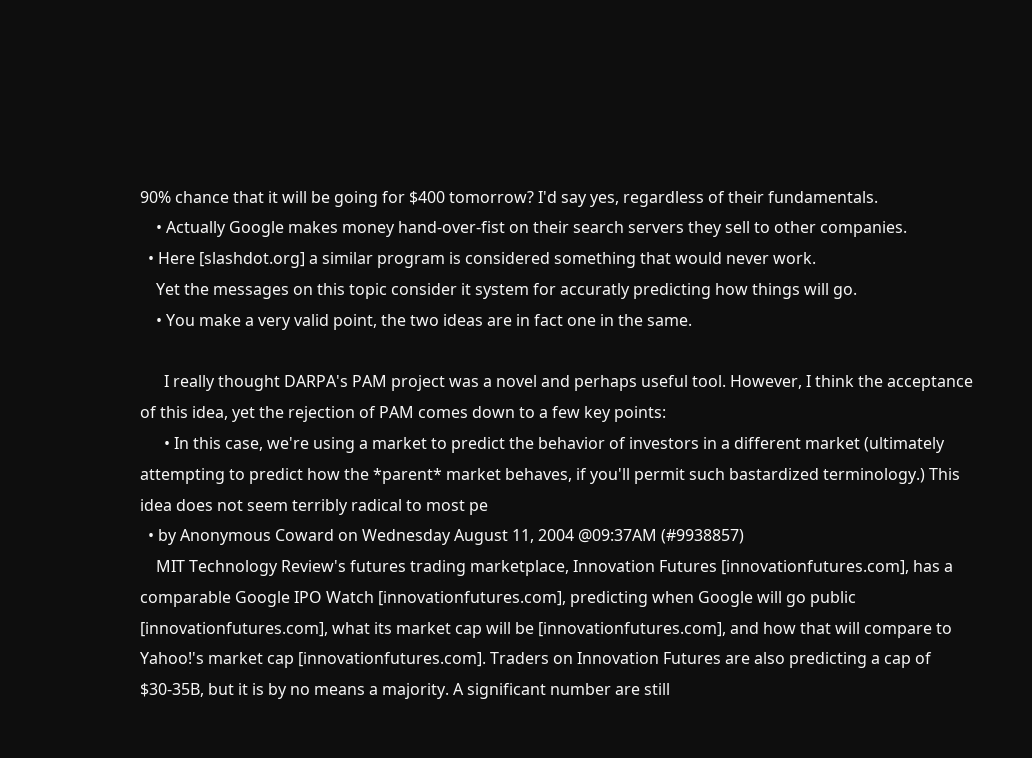90% chance that it will be going for $400 tomorrow? I'd say yes, regardless of their fundamentals.
    • Actually Google makes money hand-over-fist on their search servers they sell to other companies.
  • Here [slashdot.org] a similar program is considered something that would never work.
    Yet the messages on this topic consider it system for accuratly predicting how things will go.
    • You make a very valid point, the two ideas are in fact one in the same.

      I really thought DARPA's PAM project was a novel and perhaps useful tool. However, I think the acceptance of this idea, yet the rejection of PAM comes down to a few key points:
      • In this case, we're using a market to predict the behavior of investors in a different market (ultimately attempting to predict how the *parent* market behaves, if you'll permit such bastardized terminology.) This idea does not seem terribly radical to most pe
  • by Anonymous Coward on Wednesday August 11, 2004 @09:37AM (#9938857)
    MIT Technology Review's futures trading marketplace, Innovation Futures [innovationfutures.com], has a comparable Google IPO Watch [innovationfutures.com], predicting when Google will go public [innovationfutures.com], what its market cap will be [innovationfutures.com], and how that will compare to Yahoo!'s market cap [innovationfutures.com]. Traders on Innovation Futures are also predicting a cap of $30-35B, but it is by no means a majority. A significant number are still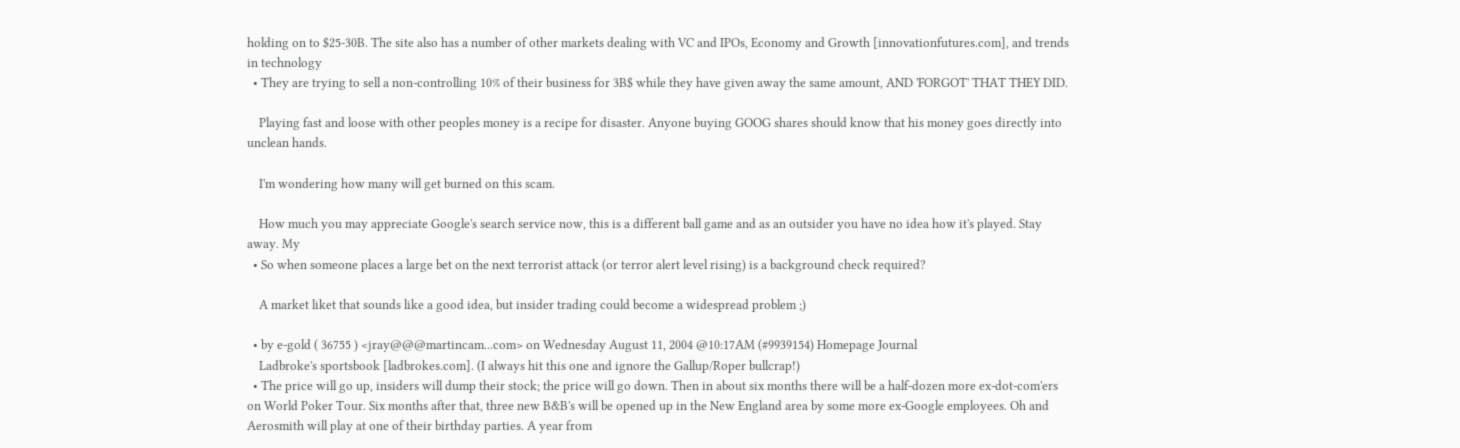holding on to $25-30B. The site also has a number of other markets dealing with VC and IPOs, Economy and Growth [innovationfutures.com], and trends in technology
  • They are trying to sell a non-controlling 10% of their business for 3B$ while they have given away the same amount, AND 'FORGOT' THAT THEY DID.

    Playing fast and loose with other peoples money is a recipe for disaster. Anyone buying GOOG shares should know that his money goes directly into unclean hands.

    I'm wondering how many will get burned on this scam.

    How much you may appreciate Google's search service now, this is a different ball game and as an outsider you have no idea how it's played. Stay away. My
  • So when someone places a large bet on the next terrorist attack (or terror alert level rising) is a background check required?

    A market liket that sounds like a good idea, but insider trading could become a widespread problem ;)

  • by e-gold ( 36755 ) <jray@@@martincam...com> on Wednesday August 11, 2004 @10:17AM (#9939154) Homepage Journal
    Ladbroke's sportsbook [ladbrokes.com]. (I always hit this one and ignore the Gallup/Roper bullcrap!)
  • The price will go up, insiders will dump their stock; the price will go down. Then in about six months there will be a half-dozen more ex-dot-com'ers on World Poker Tour. Six months after that, three new B&B's will be opened up in the New England area by some more ex-Google employees. Oh and Aerosmith will play at one of their birthday parties. A year from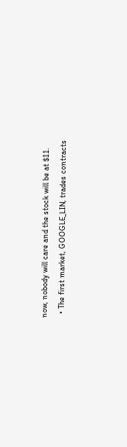now, nobody will care and the stock will be at $11.
  • The first market, GOOGLE_LIN, trades contracts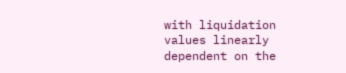with liquidation values linearly dependent on the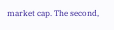market cap. The second,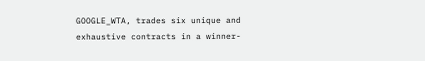GOOGLE_WTA, trades six unique and exhaustive contracts in a winner-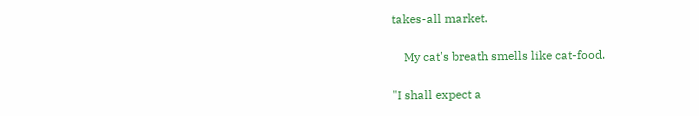takes-all market.

    My cat's breath smells like cat-food.

"I shall expect a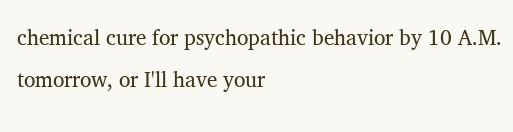chemical cure for psychopathic behavior by 10 A.M. tomorrow, or I'll have your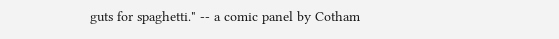guts for spaghetti." -- a comic panel by Cotham